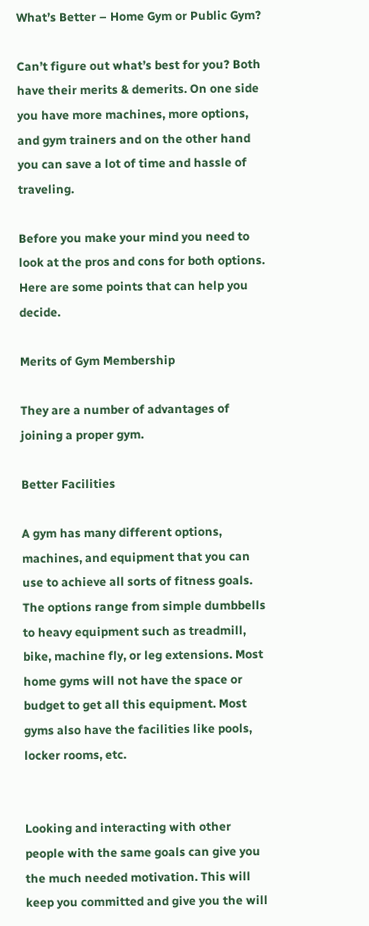What’s Better – Home Gym or Public Gym?

Can’t figure out what’s best for you? Both have their merits & demerits. On one side you have more machines, more options, and gym trainers and on the other hand you can save a lot of time and hassle of traveling.

Before you make your mind you need to look at the pros and cons for both options. Here are some points that can help you decide.

Merits of Gym Membership

They are a number of advantages of joining a proper gym.

Better Facilities

A gym has many different options, machines, and equipment that you can use to achieve all sorts of fitness goals. The options range from simple dumbbells to heavy equipment such as treadmill, bike, machine fly, or leg extensions. Most home gyms will not have the space or budget to get all this equipment. Most gyms also have the facilities like pools, locker rooms, etc.


Looking and interacting with other people with the same goals can give you the much needed motivation. This will keep you committed and give you the will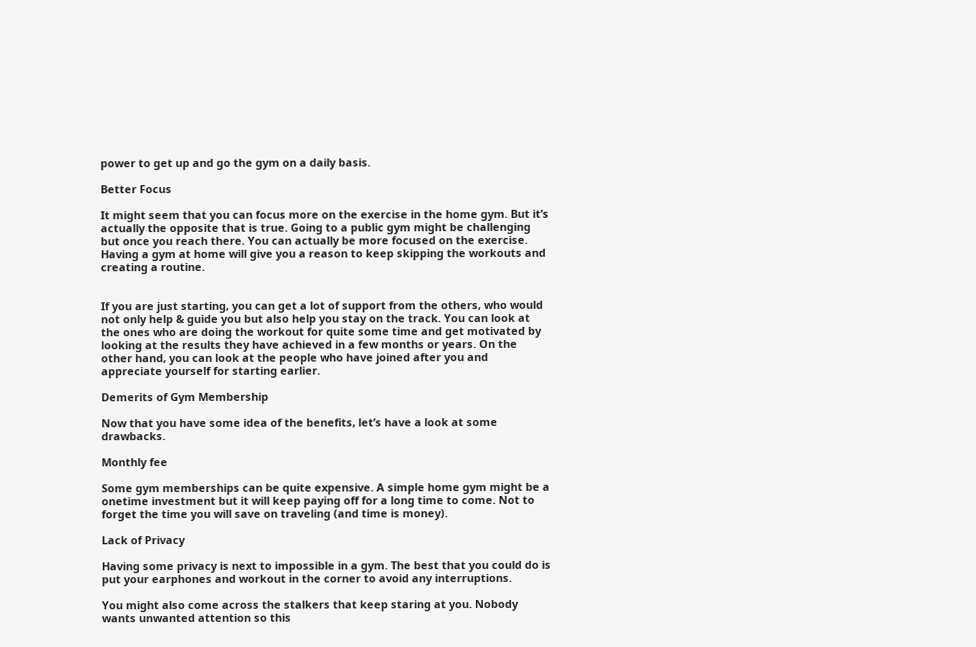power to get up and go the gym on a daily basis.

Better Focus

It might seem that you can focus more on the exercise in the home gym. But it’s actually the opposite that is true. Going to a public gym might be challenging but once you reach there. You can actually be more focused on the exercise. Having a gym at home will give you a reason to keep skipping the workouts and creating a routine.


If you are just starting, you can get a lot of support from the others, who would not only help & guide you but also help you stay on the track. You can look at the ones who are doing the workout for quite some time and get motivated by looking at the results they have achieved in a few months or years. On the other hand, you can look at the people who have joined after you and appreciate yourself for starting earlier.

Demerits of Gym Membership

Now that you have some idea of the benefits, let’s have a look at some drawbacks.

Monthly fee

Some gym memberships can be quite expensive. A simple home gym might be a onetime investment but it will keep paying off for a long time to come. Not to forget the time you will save on traveling (and time is money).

Lack of Privacy

Having some privacy is next to impossible in a gym. The best that you could do is put your earphones and workout in the corner to avoid any interruptions.

You might also come across the stalkers that keep staring at you. Nobody wants unwanted attention so this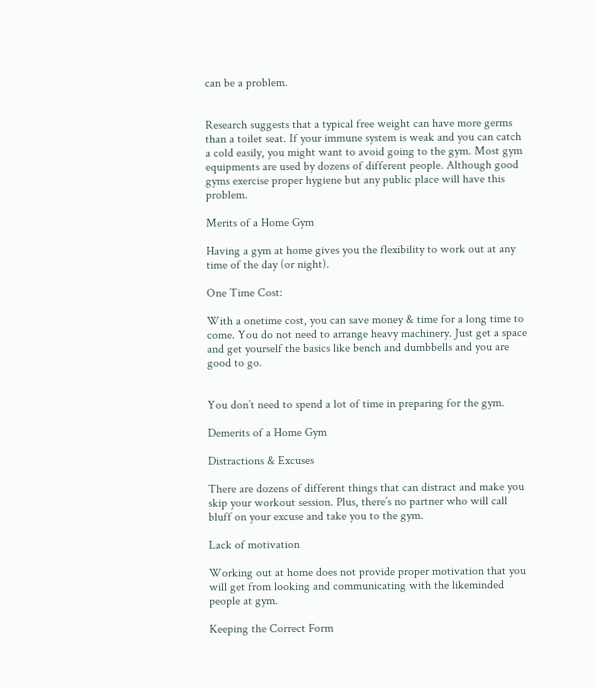can be a problem.


Research suggests that a typical free weight can have more germs than a toilet seat. If your immune system is weak and you can catch a cold easily, you might want to avoid going to the gym. Most gym equipments are used by dozens of different people. Although good gyms exercise proper hygiene but any public place will have this problem.

Merits of a Home Gym

Having a gym at home gives you the flexibility to work out at any time of the day (or night).

One Time Cost:

With a onetime cost, you can save money & time for a long time to come. You do not need to arrange heavy machinery. Just get a space and get yourself the basics like bench and dumbbells and you are good to go.


You don’t need to spend a lot of time in preparing for the gym.

Demerits of a Home Gym

Distractions & Excuses

There are dozens of different things that can distract and make you skip your workout session. Plus, there’s no partner who will call bluff on your excuse and take you to the gym.

Lack of motivation

Working out at home does not provide proper motivation that you will get from looking and communicating with the likeminded people at gym.

Keeping the Correct Form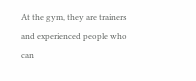At the gym, they are trainers and experienced people who can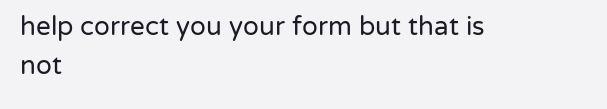help correct you your form but that is not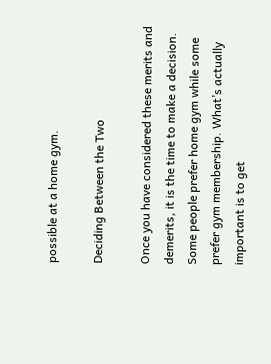possible at a home gym.

Deciding Between the Two

Once you have considered these merits and demerits, it is the time to make a decision. Some people prefer home gym while some prefer gym membership. What’s actually important is to get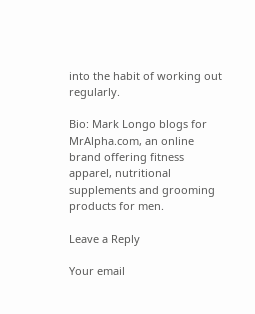into the habit of working out regularly.

Bio: Mark Longo blogs for MrAlpha.com, an online brand offering fitness apparel, nutritional supplements and grooming products for men.

Leave a Reply

Your email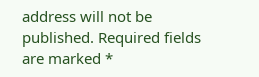address will not be published. Required fields are marked *